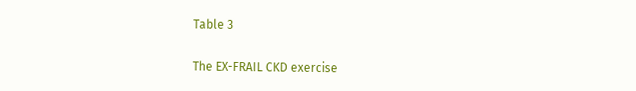Table 3

The EX-FRAIL CKD exercise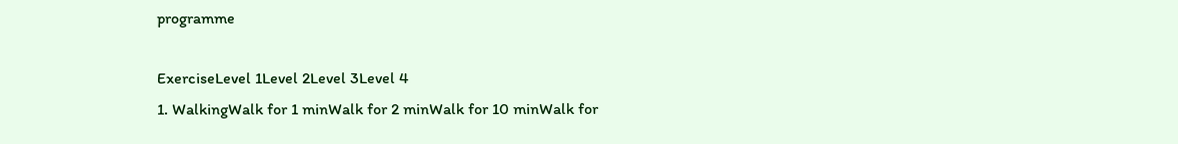programme

ExerciseLevel 1Level 2Level 3Level 4
1. WalkingWalk for 1 minWalk for 2 minWalk for 10 minWalk for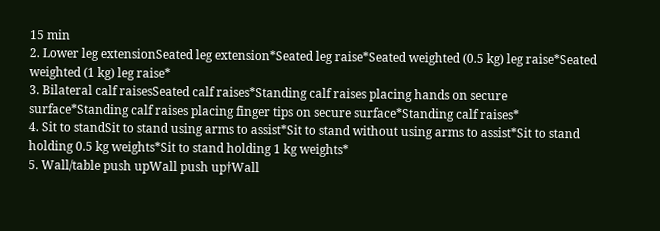15 min
2. Lower leg extensionSeated leg extension*Seated leg raise*Seated weighted (0.5 kg) leg raise*Seated weighted (1 kg) leg raise*
3. Bilateral calf raisesSeated calf raises*Standing calf raises placing hands on secure surface*Standing calf raises placing finger tips on secure surface*Standing calf raises*
4. Sit to standSit to stand using arms to assist*Sit to stand without using arms to assist*Sit to stand holding 0.5 kg weights*Sit to stand holding 1 kg weights*
5. Wall/table push upWall push up†Wall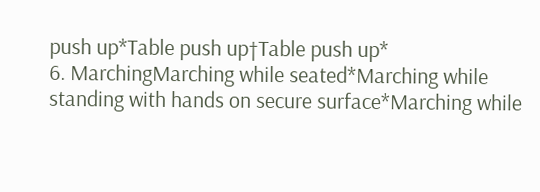push up*Table push up†Table push up*
6. MarchingMarching while seated*Marching while standing with hands on secure surface*Marching while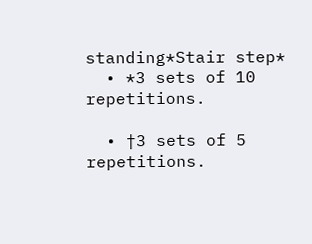standing*Stair step*
  • *3 sets of 10 repetitions.

  • †3 sets of 5 repetitions.